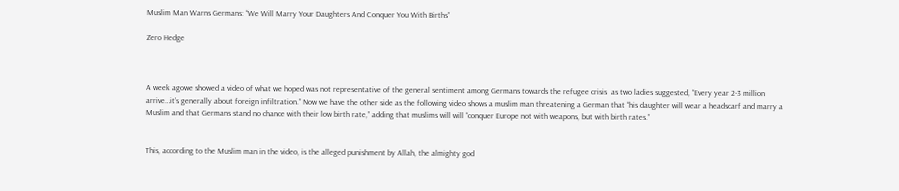Muslim Man Warns Germans: “We Will Marry Your Daughters And Conquer You With Births”

Zero Hedge



A week agowe showed a video of what we hoped was not representative of the general sentiment among Germans towards the refugee crisis  as two ladies suggested, “Every year 2-3 million arrive…it’s generally about foreign infiltration.” Now we have the other side as the following video shows a muslim man threatening a German that “his daughter will wear a headscarf and marry a Muslim and that Germans stand no chance with their low birth rate,” adding that muslims will will “conquer Europe not with weapons, but with birth rates.”


This, according to the Muslim man in the video, is the alleged punishment by Allah, the almighty god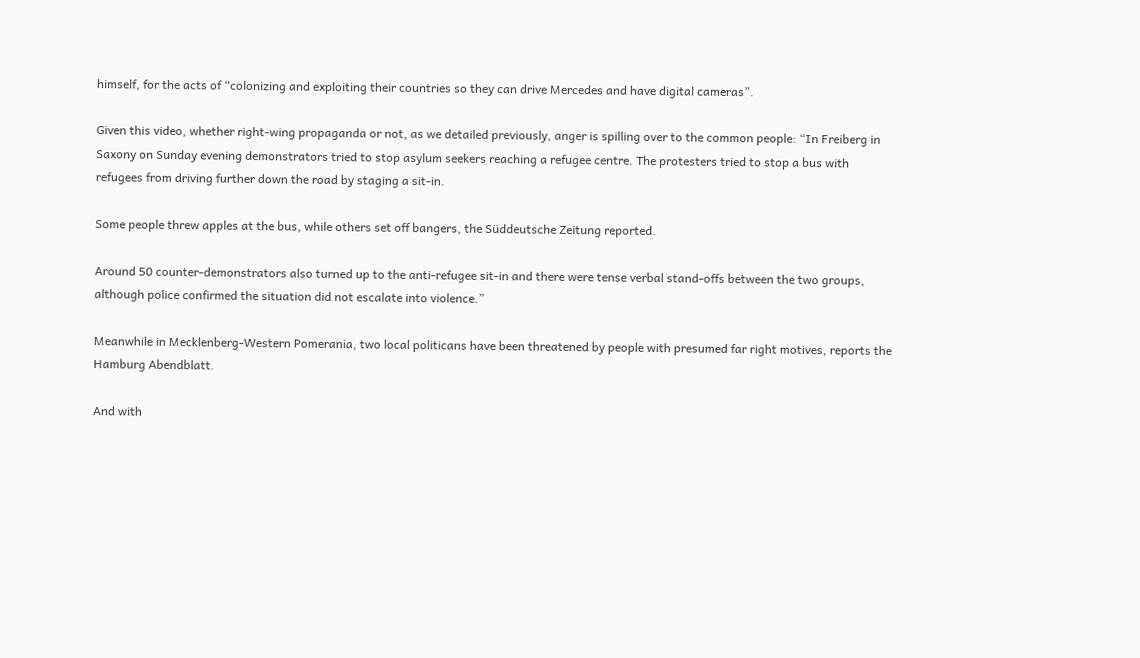himself, for the acts of “colonizing and exploiting their countries so they can drive Mercedes and have digital cameras”.

Given this video, whether right-wing propaganda or not, as we detailed previously, anger is spilling over to the common people: “In Freiberg in Saxony on Sunday evening demonstrators tried to stop asylum seekers reaching a refugee centre. The protesters tried to stop a bus with refugees from driving further down the road by staging a sit-in.

Some people threw apples at the bus, while others set off bangers, the Süddeutsche Zeitung reported.

Around 50 counter-demonstrators also turned up to the anti-refugee sit-in and there were tense verbal stand-offs between the two groups, although police confirmed the situation did not escalate into violence.”

Meanwhile in Mecklenberg-Western Pomerania, two local politicans have been threatened by people with presumed far right motives, reports the Hamburg Abendblatt.

And with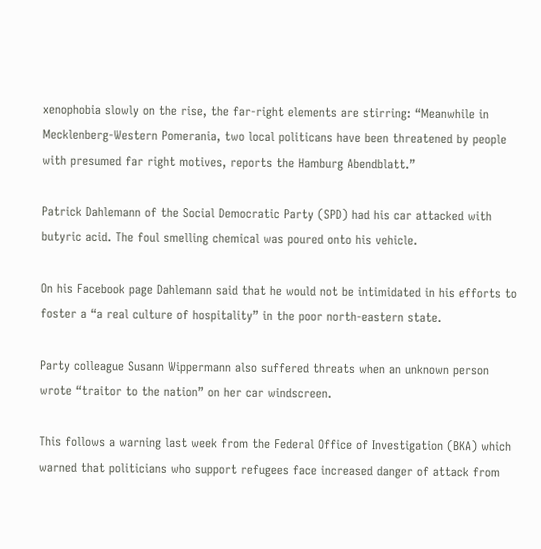xenophobia slowly on the rise, the far-right elements are stirring: “Meanwhile in Mecklenberg-Western Pomerania, two local politicans have been threatened by people with presumed far right motives, reports the Hamburg Abendblatt.”

Patrick Dahlemann of the Social Democratic Party (SPD) had his car attacked with butyric acid. The foul smelling chemical was poured onto his vehicle.

On his Facebook page Dahlemann said that he would not be intimidated in his efforts to foster a “a real culture of hospitality” in the poor north-eastern state.

Party colleague Susann Wippermann also suffered threats when an unknown person wrote “traitor to the nation” on her car windscreen.

This follows a warning last week from the Federal Office of Investigation (BKA) which warned that politicians who support refugees face increased danger of attack from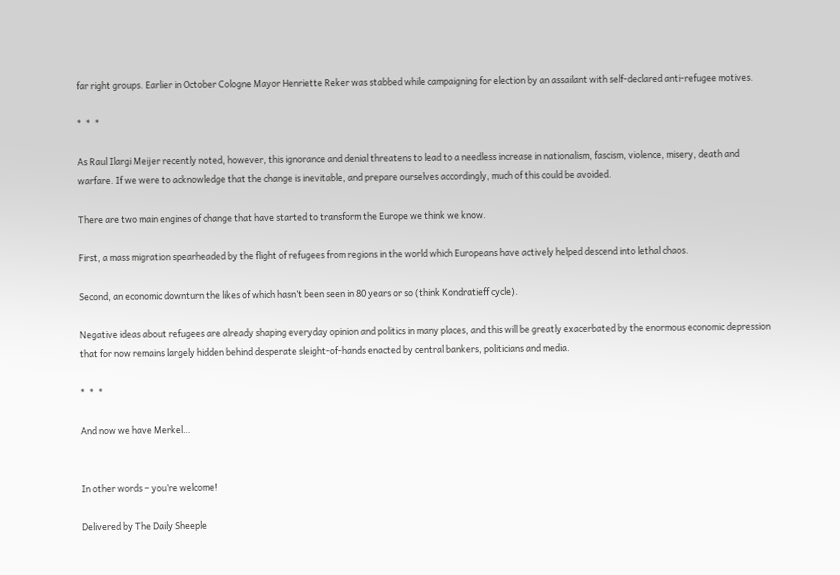far right groups. Earlier in October Cologne Mayor Henriette Reker was stabbed while campaigning for election by an assailant with self-declared anti-refugee motives.

*  *  *

As Raul Ilargi Meijer recently noted, however, this ignorance and denial threatens to lead to a needless increase in nationalism, fascism, violence, misery, death and warfare. If we were to acknowledge that the change is inevitable, and prepare ourselves accordingly, much of this could be avoided.

There are two main engines of change that have started to transform the Europe we think we know.

First, a mass migration spearheaded by the flight of refugees from regions in the world which Europeans have actively helped descend into lethal chaos.

Second, an economic downturn the likes of which hasn’t been seen in 80 years or so (think Kondratieff cycle).

Negative ideas about refugees are already shaping everyday opinion and politics in many places, and this will be greatly exacerbated by the enormous economic depression that for now remains largely hidden behind desperate sleight-of-hands enacted by central bankers, politicians and media.

*  *  *

And now we have Merkel…


In other words – you’re welcome!

Delivered by The Daily Sheeple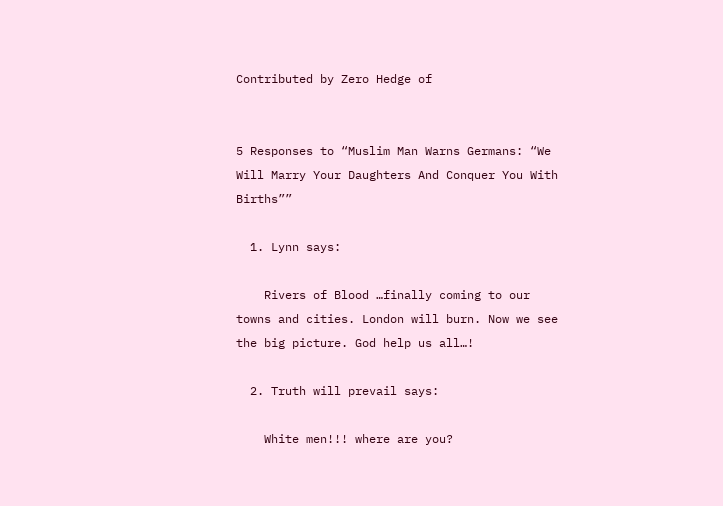Contributed by Zero Hedge of


5 Responses to “Muslim Man Warns Germans: “We Will Marry Your Daughters And Conquer You With Births””

  1. Lynn says:

    Rivers of Blood …finally coming to our towns and cities. London will burn. Now we see the big picture. God help us all…!

  2. Truth will prevail says:

    White men!!! where are you?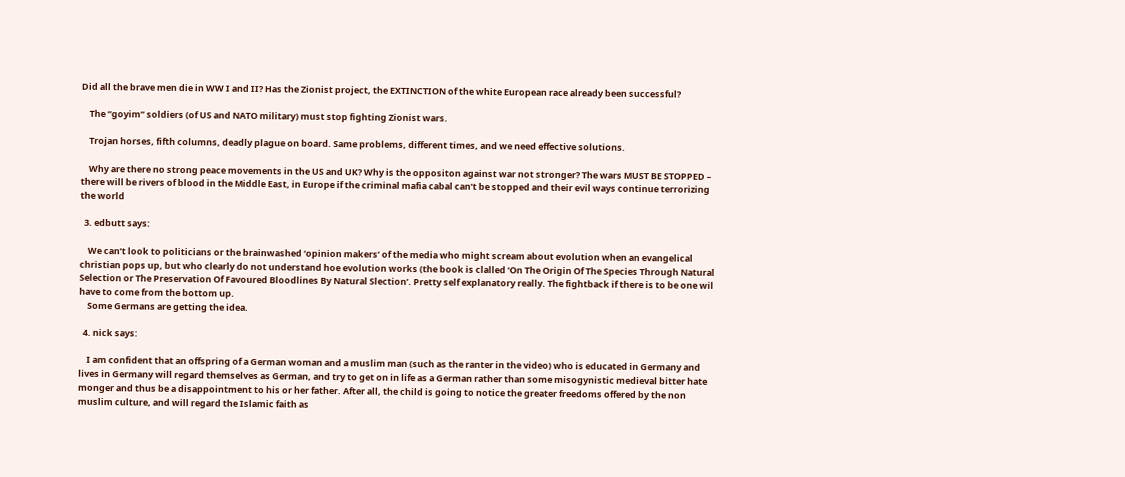Did all the brave men die in WW I and II? Has the Zionist project, the EXTINCTION of the white European race already been successful?

    The “goyim” soldiers (of US and NATO military) must stop fighting Zionist wars.

    Trojan horses, fifth columns, deadly plague on board. Same problems, different times, and we need effective solutions.

    Why are there no strong peace movements in the US and UK? Why is the oppositon against war not stronger? The wars MUST BE STOPPED – there will be rivers of blood in the Middle East, in Europe if the criminal mafia cabal can’t be stopped and their evil ways continue terrorizing the world

  3. edbutt says:

    We can’t look to politicians or the brainwashed ‘opinion makers’ of the media who might scream about evolution when an evangelical christian pops up, but who clearly do not understand hoe evolution works (the book is clalled ‘On The Origin Of The Species Through Natural Selection or The Preservation Of Favoured Bloodlines By Natural Slection’. Pretty self explanatory really. The fightback if there is to be one wil have to come from the bottom up.
    Some Germans are getting the idea.

  4. nick says:

    I am confident that an offspring of a German woman and a muslim man (such as the ranter in the video) who is educated in Germany and lives in Germany will regard themselves as German, and try to get on in life as a German rather than some misogynistic medieval bitter hate monger and thus be a disappointment to his or her father. After all, the child is going to notice the greater freedoms offered by the non muslim culture, and will regard the Islamic faith as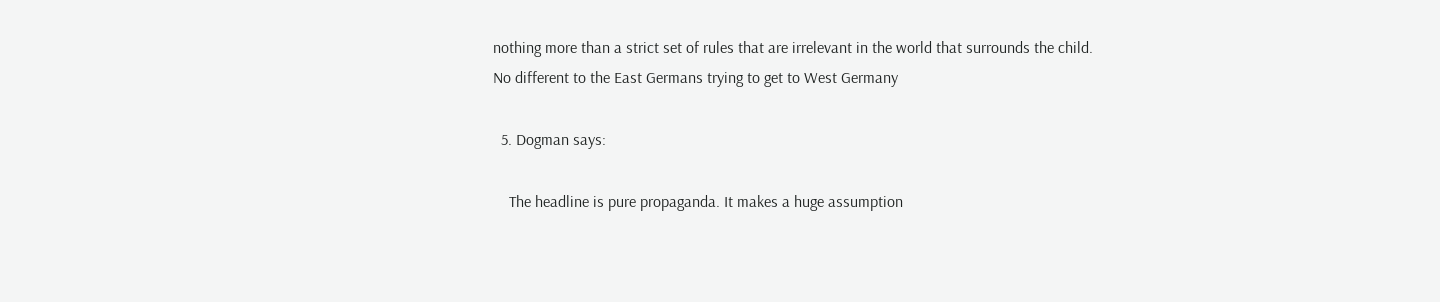nothing more than a strict set of rules that are irrelevant in the world that surrounds the child. No different to the East Germans trying to get to West Germany

  5. Dogman says:

    The headline is pure propaganda. It makes a huge assumption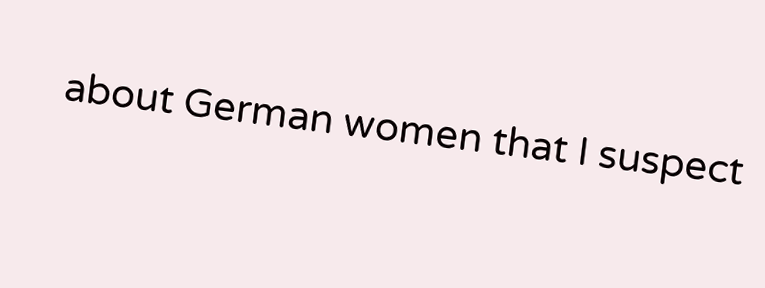about German women that I suspect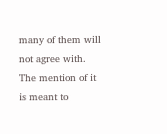many of them will not agree with. The mention of it is meant to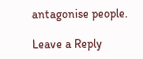antagonise people.

Leave a Reply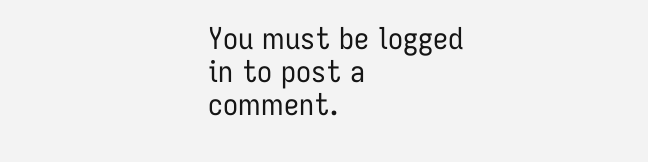You must be logged in to post a comment.